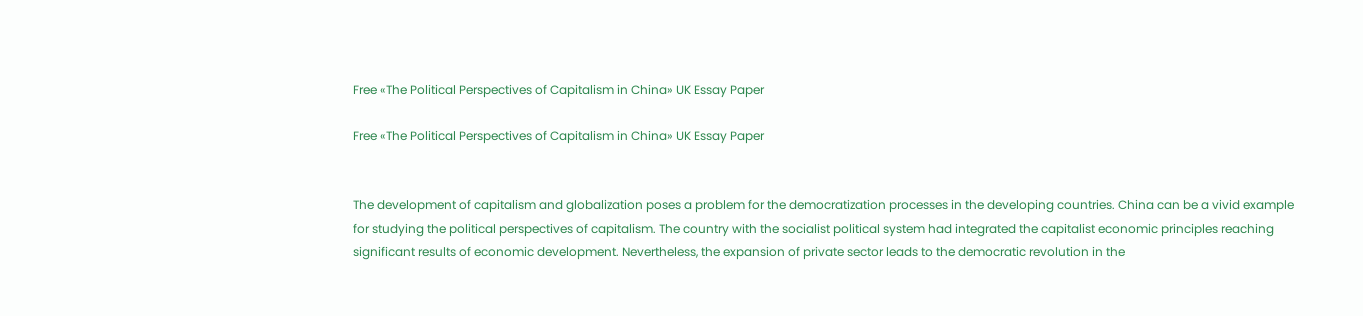Free «The Political Perspectives of Capitalism in China» UK Essay Paper

Free «The Political Perspectives of Capitalism in China» UK Essay Paper


The development of capitalism and globalization poses a problem for the democratization processes in the developing countries. China can be a vivid example for studying the political perspectives of capitalism. The country with the socialist political system had integrated the capitalist economic principles reaching significant results of economic development. Nevertheless, the expansion of private sector leads to the democratic revolution in the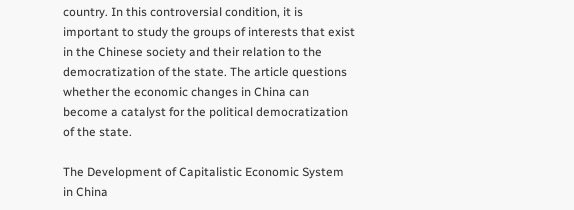country. In this controversial condition, it is important to study the groups of interests that exist in the Chinese society and their relation to the democratization of the state. The article questions whether the economic changes in China can become a catalyst for the political democratization of the state.

The Development of Capitalistic Economic System in China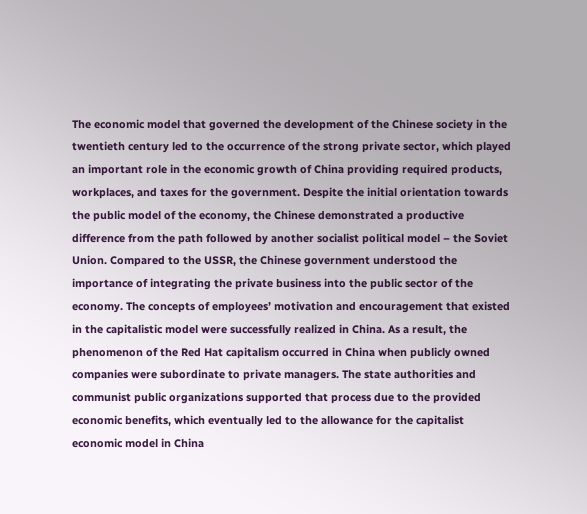The economic model that governed the development of the Chinese society in the twentieth century led to the occurrence of the strong private sector, which played an important role in the economic growth of China providing required products, workplaces, and taxes for the government. Despite the initial orientation towards the public model of the economy, the Chinese demonstrated a productive difference from the path followed by another socialist political model – the Soviet Union. Compared to the USSR, the Chinese government understood the importance of integrating the private business into the public sector of the economy. The concepts of employees’ motivation and encouragement that existed in the capitalistic model were successfully realized in China. As a result, the phenomenon of the Red Hat capitalism occurred in China when publicly owned companies were subordinate to private managers. The state authorities and communist public organizations supported that process due to the provided economic benefits, which eventually led to the allowance for the capitalist economic model in China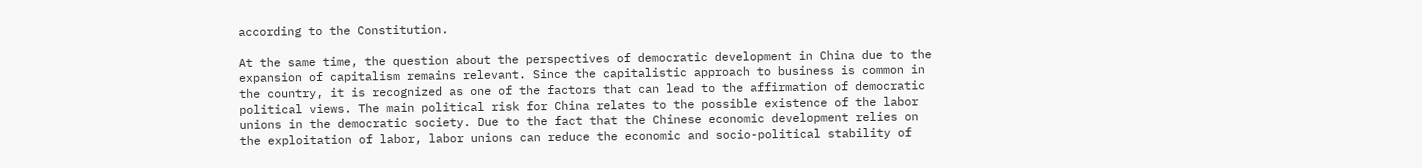according to the Constitution.

At the same time, the question about the perspectives of democratic development in China due to the expansion of capitalism remains relevant. Since the capitalistic approach to business is common in the country, it is recognized as one of the factors that can lead to the affirmation of democratic political views. The main political risk for China relates to the possible existence of the labor unions in the democratic society. Due to the fact that the Chinese economic development relies on the exploitation of labor, labor unions can reduce the economic and socio-political stability of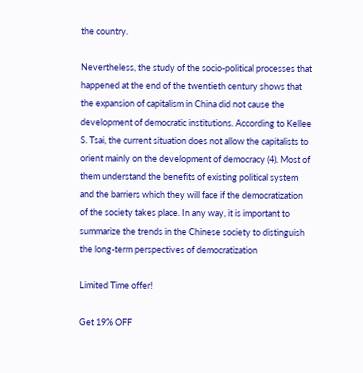the country.

Nevertheless, the study of the socio-political processes that happened at the end of the twentieth century shows that the expansion of capitalism in China did not cause the development of democratic institutions. According to Kellee S. Tsai, the current situation does not allow the capitalists to orient mainly on the development of democracy (4). Most of them understand the benefits of existing political system and the barriers which they will face if the democratization of the society takes place. In any way, it is important to summarize the trends in the Chinese society to distinguish the long-term perspectives of democratization

Limited Time offer!

Get 19% OFF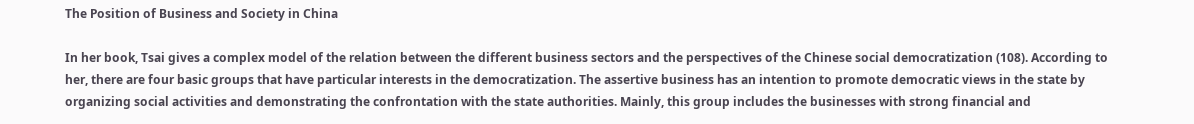The Position of Business and Society in China

In her book, Tsai gives a complex model of the relation between the different business sectors and the perspectives of the Chinese social democratization (108). According to her, there are four basic groups that have particular interests in the democratization. The assertive business has an intention to promote democratic views in the state by organizing social activities and demonstrating the confrontation with the state authorities. Mainly, this group includes the businesses with strong financial and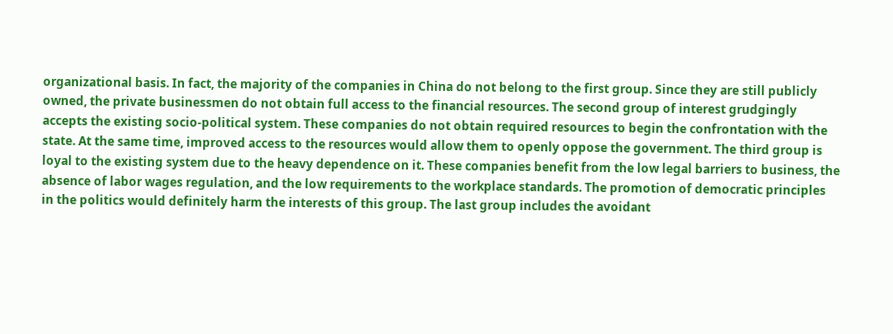organizational basis. In fact, the majority of the companies in China do not belong to the first group. Since they are still publicly owned, the private businessmen do not obtain full access to the financial resources. The second group of interest grudgingly accepts the existing socio-political system. These companies do not obtain required resources to begin the confrontation with the state. At the same time, improved access to the resources would allow them to openly oppose the government. The third group is loyal to the existing system due to the heavy dependence on it. These companies benefit from the low legal barriers to business, the absence of labor wages regulation, and the low requirements to the workplace standards. The promotion of democratic principles in the politics would definitely harm the interests of this group. The last group includes the avoidant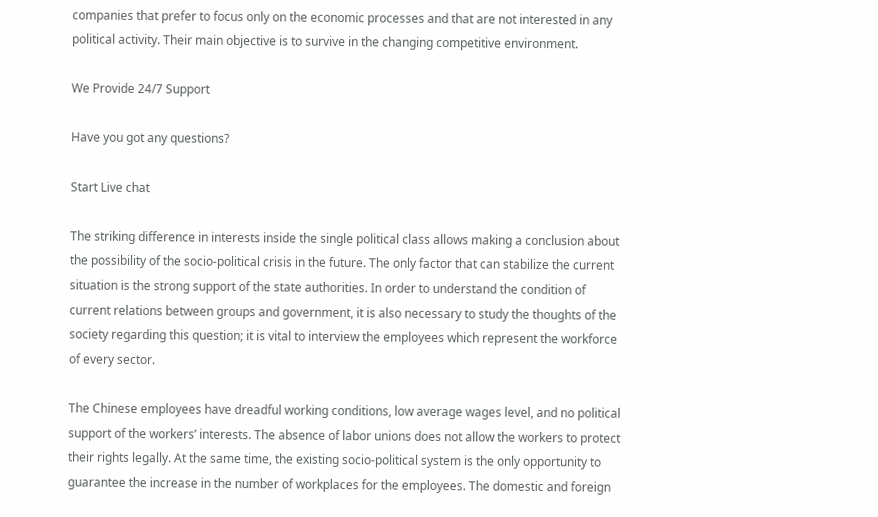companies that prefer to focus only on the economic processes and that are not interested in any political activity. Their main objective is to survive in the changing competitive environment.

We Provide 24/7 Support

Have you got any questions?

Start Live chat

The striking difference in interests inside the single political class allows making a conclusion about the possibility of the socio-political crisis in the future. The only factor that can stabilize the current situation is the strong support of the state authorities. In order to understand the condition of current relations between groups and government, it is also necessary to study the thoughts of the society regarding this question; it is vital to interview the employees which represent the workforce of every sector.

The Chinese employees have dreadful working conditions, low average wages level, and no political support of the workers’ interests. The absence of labor unions does not allow the workers to protect their rights legally. At the same time, the existing socio-political system is the only opportunity to guarantee the increase in the number of workplaces for the employees. The domestic and foreign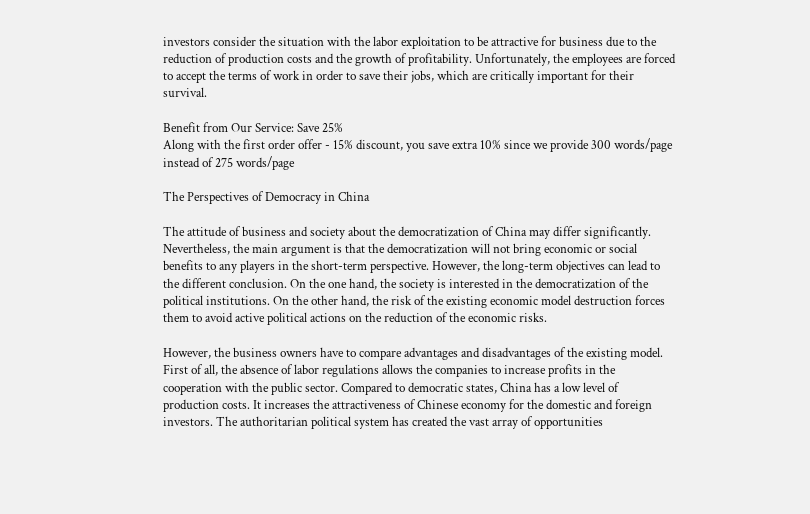investors consider the situation with the labor exploitation to be attractive for business due to the reduction of production costs and the growth of profitability. Unfortunately, the employees are forced to accept the terms of work in order to save their jobs, which are critically important for their survival.

Benefit from Our Service: Save 25%
Along with the first order offer - 15% discount, you save extra 10% since we provide 300 words/page instead of 275 words/page

The Perspectives of Democracy in China

The attitude of business and society about the democratization of China may differ significantly. Nevertheless, the main argument is that the democratization will not bring economic or social benefits to any players in the short-term perspective. However, the long-term objectives can lead to the different conclusion. On the one hand, the society is interested in the democratization of the political institutions. On the other hand, the risk of the existing economic model destruction forces them to avoid active political actions on the reduction of the economic risks.

However, the business owners have to compare advantages and disadvantages of the existing model. First of all, the absence of labor regulations allows the companies to increase profits in the cooperation with the public sector. Compared to democratic states, China has a low level of production costs. It increases the attractiveness of Chinese economy for the domestic and foreign investors. The authoritarian political system has created the vast array of opportunities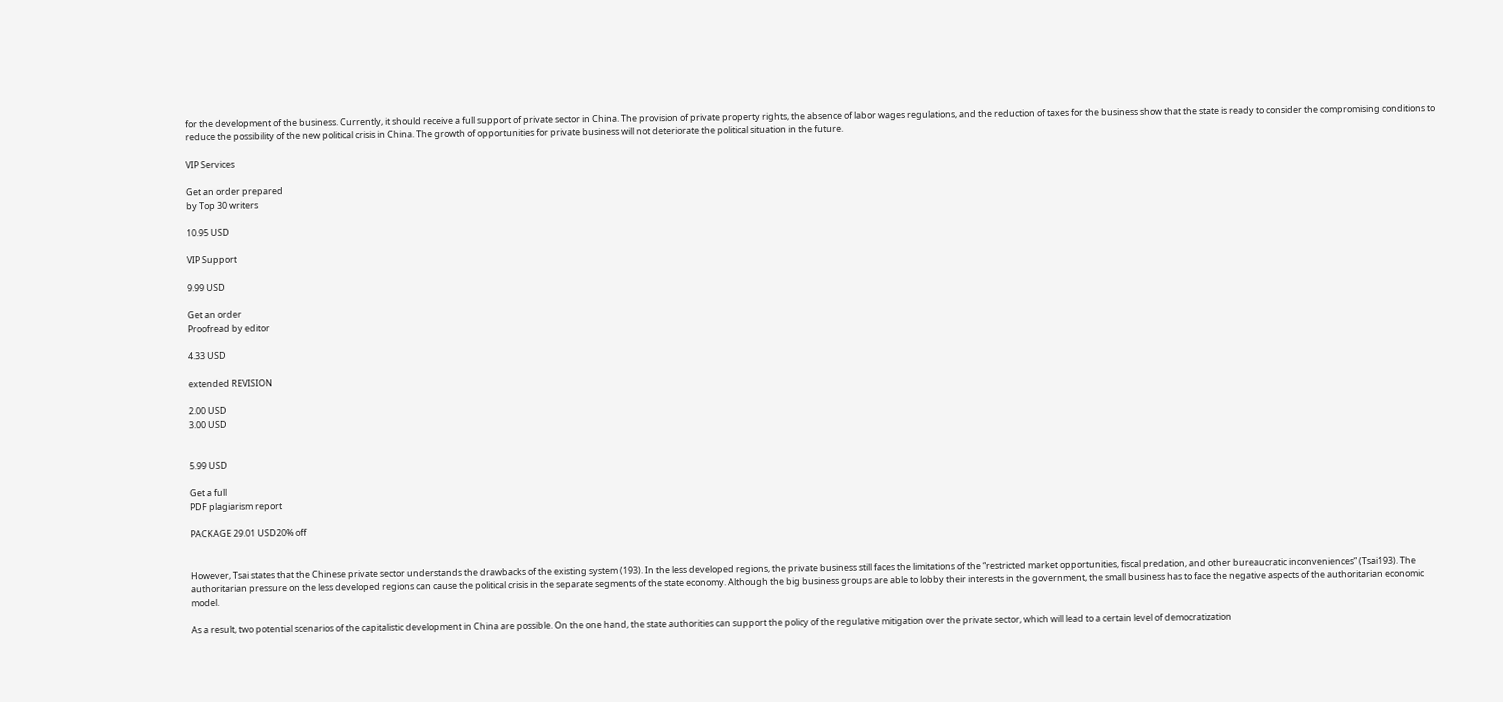for the development of the business. Currently, it should receive a full support of private sector in China. The provision of private property rights, the absence of labor wages regulations, and the reduction of taxes for the business show that the state is ready to consider the compromising conditions to reduce the possibility of the new political crisis in China. The growth of opportunities for private business will not deteriorate the political situation in the future.

VIP Services

Get an order prepared
by Top 30 writers

10.95 USD

VIP Support

9.99 USD

Get an order
Proofread by editor

4.33 USD

extended REVISION

2.00 USD
3.00 USD


5.99 USD

Get a full
PDF plagiarism report

PACKAGE 29.01 USD20% off


However, Tsai states that the Chinese private sector understands the drawbacks of the existing system (193). In the less developed regions, the private business still faces the limitations of the “restricted market opportunities, fiscal predation, and other bureaucratic inconveniences” (Tsai193). The authoritarian pressure on the less developed regions can cause the political crisis in the separate segments of the state economy. Although the big business groups are able to lobby their interests in the government, the small business has to face the negative aspects of the authoritarian economic model.

As a result, two potential scenarios of the capitalistic development in China are possible. On the one hand, the state authorities can support the policy of the regulative mitigation over the private sector, which will lead to a certain level of democratization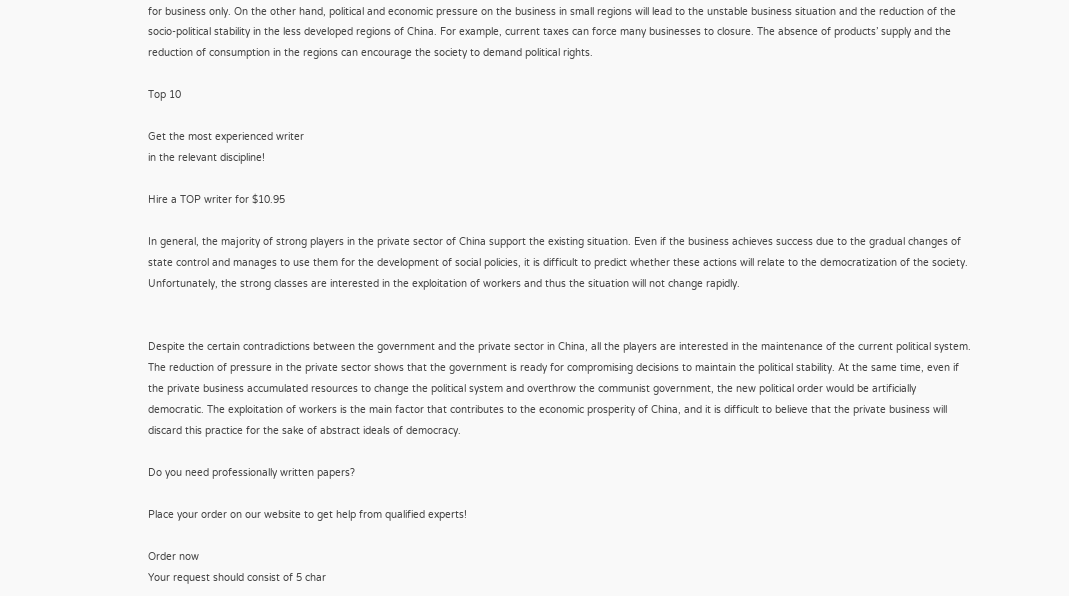for business only. On the other hand, political and economic pressure on the business in small regions will lead to the unstable business situation and the reduction of the socio-political stability in the less developed regions of China. For example, current taxes can force many businesses to closure. The absence of products’ supply and the reduction of consumption in the regions can encourage the society to demand political rights.

Top 10

Get the most experienced writer
in the relevant discipline!

Hire a TOP writer for $10.95

In general, the majority of strong players in the private sector of China support the existing situation. Even if the business achieves success due to the gradual changes of state control and manages to use them for the development of social policies, it is difficult to predict whether these actions will relate to the democratization of the society. Unfortunately, the strong classes are interested in the exploitation of workers and thus the situation will not change rapidly.


Despite the certain contradictions between the government and the private sector in China, all the players are interested in the maintenance of the current political system. The reduction of pressure in the private sector shows that the government is ready for compromising decisions to maintain the political stability. At the same time, even if the private business accumulated resources to change the political system and overthrow the communist government, the new political order would be artificially democratic. The exploitation of workers is the main factor that contributes to the economic prosperity of China, and it is difficult to believe that the private business will discard this practice for the sake of abstract ideals of democracy.

Do you need professionally written papers?

Place your order on our website to get help from qualified experts!

Order now
Your request should consist of 5 char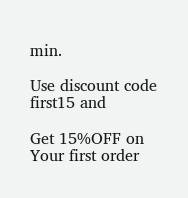min.

Use discount code first15 and

Get 15%OFF on Your first order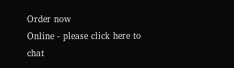Order now
Online - please click here to chat